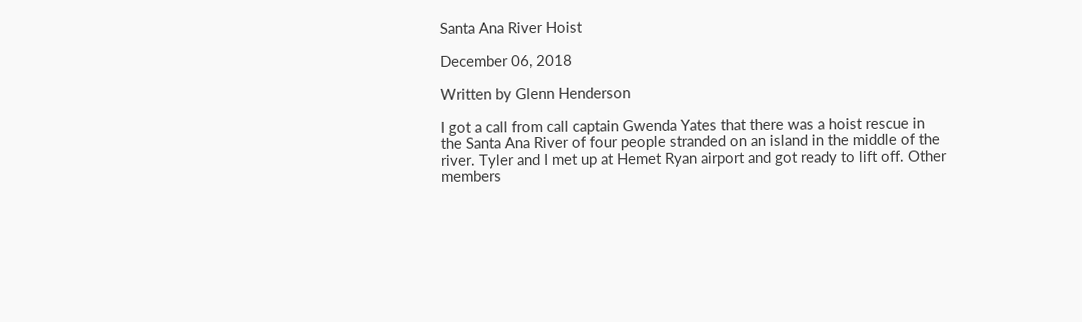Santa Ana River Hoist

December 06, 2018

Written by Glenn Henderson

I got a call from call captain Gwenda Yates that there was a hoist rescue in the Santa Ana River of four people stranded on an island in the middle of the river. Tyler and I met up at Hemet Ryan airport and got ready to lift off. Other members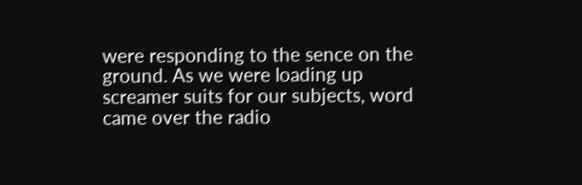were responding to the sence on the ground. As we were loading up screamer suits for our subjects, word came over the radio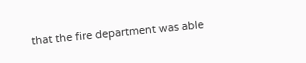that the fire department was able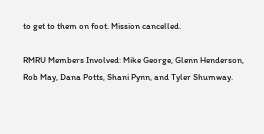to get to them on foot. Mission cancelled.

RMRU Members Involved: Mike George, Glenn Henderson, Rob May, Dana Potts, Shani Pynn, and Tyler Shumway.